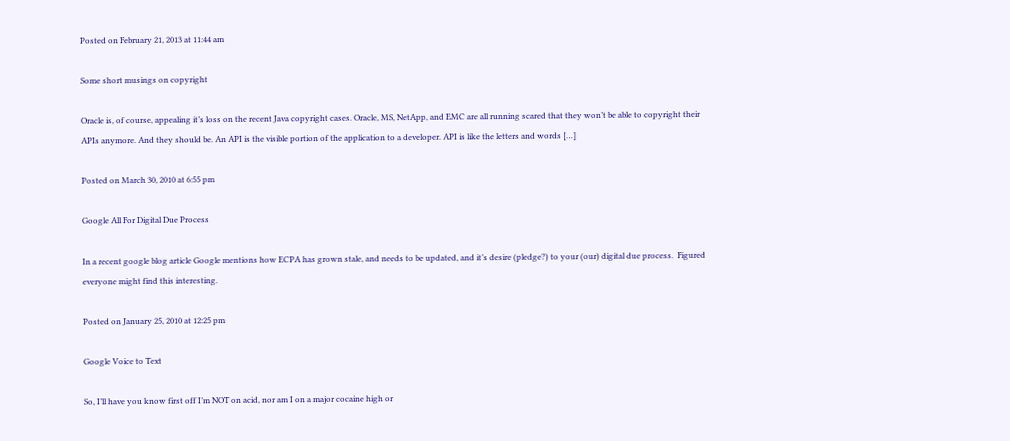Posted on February 21, 2013 at 11:44 am

Some short musings on copyright

Oracle is, of course, appealing it’s loss on the recent Java copyright cases. Oracle, MS, NetApp, and EMC are all running scared that they won’t be able to copyright their APIs anymore. And they should be. An API is the visible portion of the application to a developer. API is like the letters and words […]

Posted on March 30, 2010 at 6:55 pm

Google All For Digital Due Process

In a recent google blog article Google mentions how ECPA has grown stale, and needs to be updated, and it’s desire (pledge?) to your (our) digital due process.  Figured everyone might find this interesting.

Posted on January 25, 2010 at 12:25 pm

Google Voice to Text

So, I’ll have you know first off I’m NOT on acid, nor am I on a major cocaine high or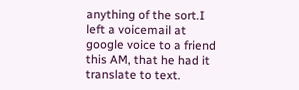anything of the sort.I left a voicemail at google voice to a friend this AM, that he had it translate to text.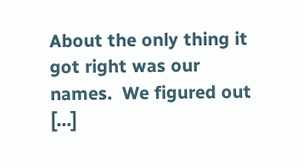About the only thing it got right was our names.  We figured out […]